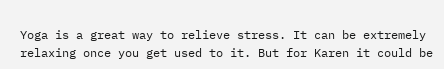Yoga is a great way to relieve stress. It can be extremely relaxing once you get used to it. But for Karen it could be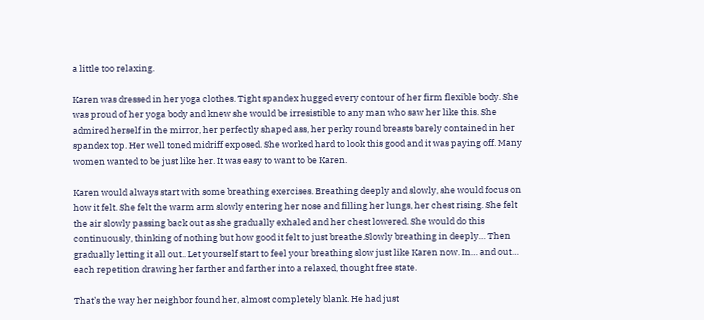a little too relaxing.

Karen was dressed in her yoga clothes. Tight spandex hugged every contour of her firm flexible body. She was proud of her yoga body and knew she would be irresistible to any man who saw her like this. She admired herself in the mirror, her perfectly shaped ass, her perky round breasts barely contained in her spandex top. Her well toned midriff exposed. She worked hard to look this good and it was paying off. Many women wanted to be just like her. It was easy to want to be Karen.

Karen would always start with some breathing exercises. Breathing deeply and slowly, she would focus on how it felt. She felt the warm arm slowly entering her nose and filling her lungs, her chest rising. She felt the air slowly passing back out as she gradually exhaled and her chest lowered. She would do this continuously, thinking of nothing but how good it felt to just breathe.Slowly breathing in deeply… Then gradually letting it all out.. Let yourself start to feel your breathing slow just like Karen now. In… and out… each repetition drawing her farther and farther into a relaxed, thought free state.

That’s the way her neighbor found her, almost completely blank. He had just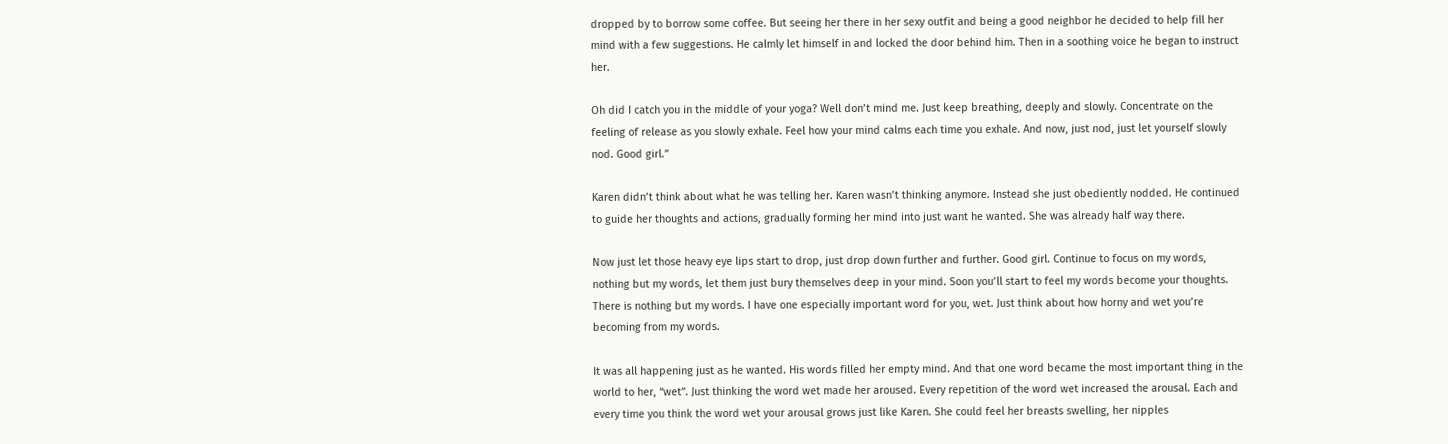dropped by to borrow some coffee. But seeing her there in her sexy outfit and being a good neighbor he decided to help fill her mind with a few suggestions. He calmly let himself in and locked the door behind him. Then in a soothing voice he began to instruct her.

Oh did I catch you in the middle of your yoga? Well don’t mind me. Just keep breathing, deeply and slowly. Concentrate on the feeling of release as you slowly exhale. Feel how your mind calms each time you exhale. And now, just nod, just let yourself slowly nod. Good girl.”

Karen didn’t think about what he was telling her. Karen wasn’t thinking anymore. Instead she just obediently nodded. He continued to guide her thoughts and actions, gradually forming her mind into just want he wanted. She was already half way there.

Now just let those heavy eye lips start to drop, just drop down further and further. Good girl. Continue to focus on my words, nothing but my words, let them just bury themselves deep in your mind. Soon you’ll start to feel my words become your thoughts. There is nothing but my words. I have one especially important word for you, wet. Just think about how horny and wet you’re becoming from my words.

It was all happening just as he wanted. His words filled her empty mind. And that one word became the most important thing in the world to her, “wet”. Just thinking the word wet made her aroused. Every repetition of the word wet increased the arousal. Each and every time you think the word wet your arousal grows just like Karen. She could feel her breasts swelling, her nipples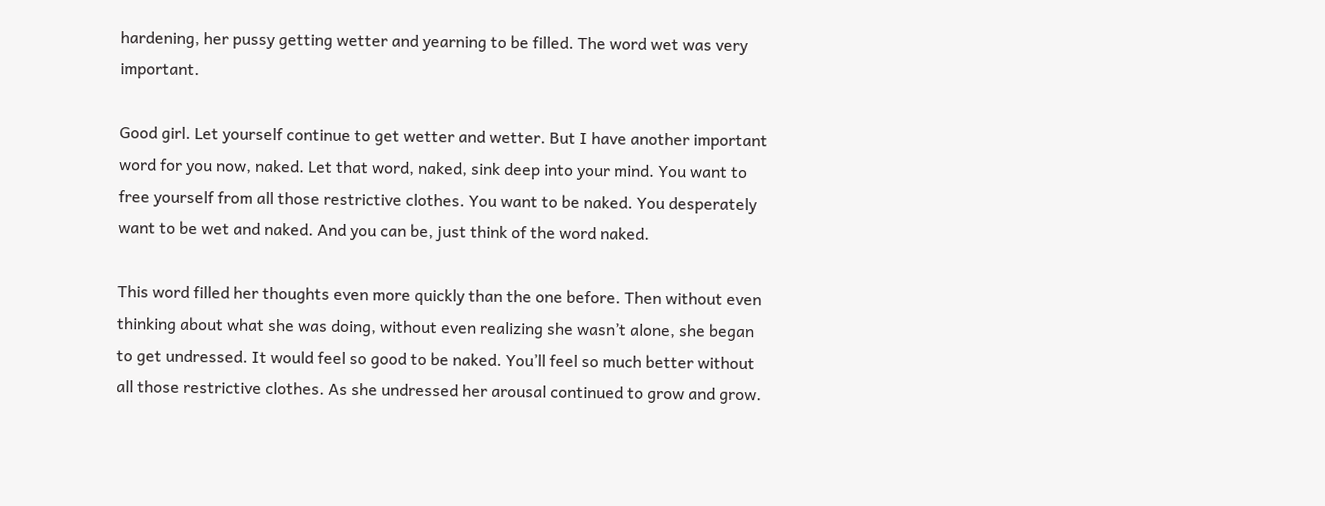hardening, her pussy getting wetter and yearning to be filled. The word wet was very important.

Good girl. Let yourself continue to get wetter and wetter. But I have another important word for you now, naked. Let that word, naked, sink deep into your mind. You want to free yourself from all those restrictive clothes. You want to be naked. You desperately want to be wet and naked. And you can be, just think of the word naked.

This word filled her thoughts even more quickly than the one before. Then without even thinking about what she was doing, without even realizing she wasn’t alone, she began to get undressed. It would feel so good to be naked. You’ll feel so much better without all those restrictive clothes. As she undressed her arousal continued to grow and grow.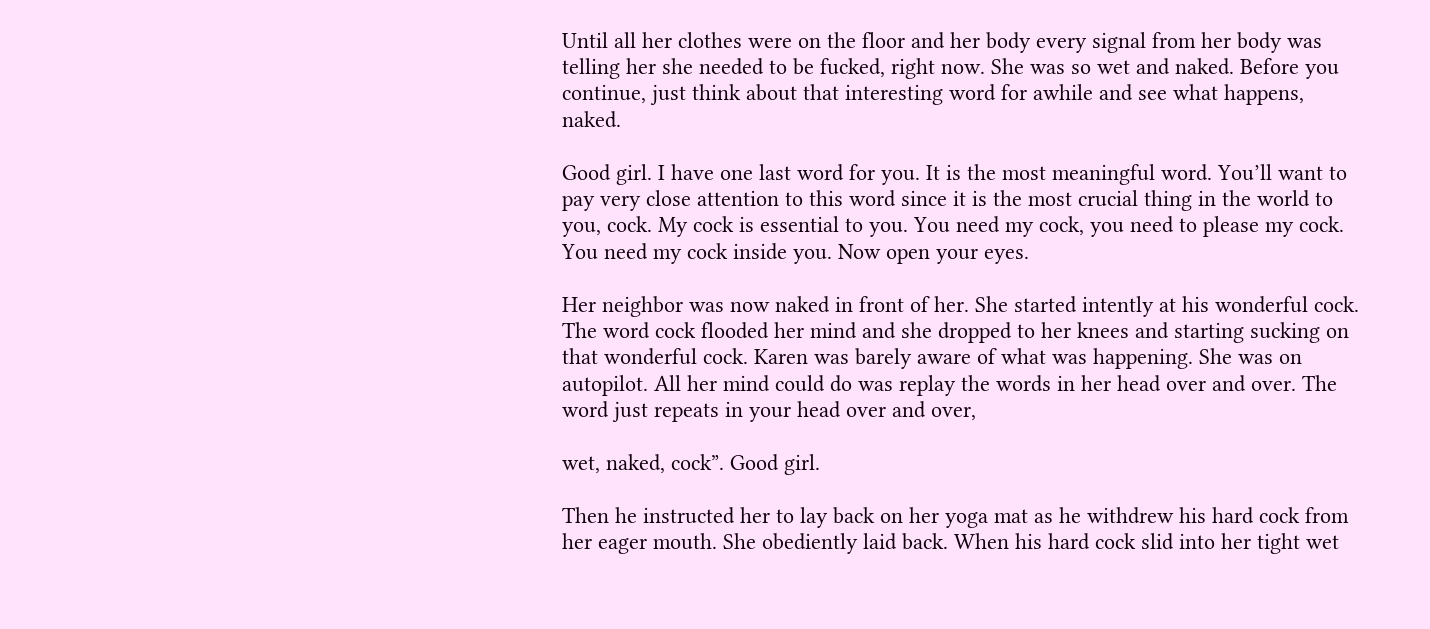Until all her clothes were on the floor and her body every signal from her body was telling her she needed to be fucked, right now. She was so wet and naked. Before you continue, just think about that interesting word for awhile and see what happens, naked.

Good girl. I have one last word for you. It is the most meaningful word. You’ll want to pay very close attention to this word since it is the most crucial thing in the world to you, cock. My cock is essential to you. You need my cock, you need to please my cock. You need my cock inside you. Now open your eyes.

Her neighbor was now naked in front of her. She started intently at his wonderful cock. The word cock flooded her mind and she dropped to her knees and starting sucking on that wonderful cock. Karen was barely aware of what was happening. She was on autopilot. All her mind could do was replay the words in her head over and over. The word just repeats in your head over and over,

wet, naked, cock”. Good girl.

Then he instructed her to lay back on her yoga mat as he withdrew his hard cock from her eager mouth. She obediently laid back. When his hard cock slid into her tight wet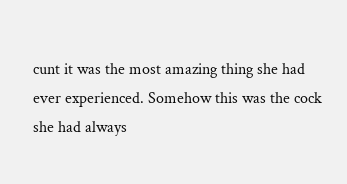cunt it was the most amazing thing she had ever experienced. Somehow this was the cock she had always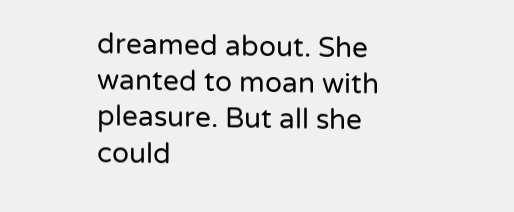dreamed about. She wanted to moan with pleasure. But all she could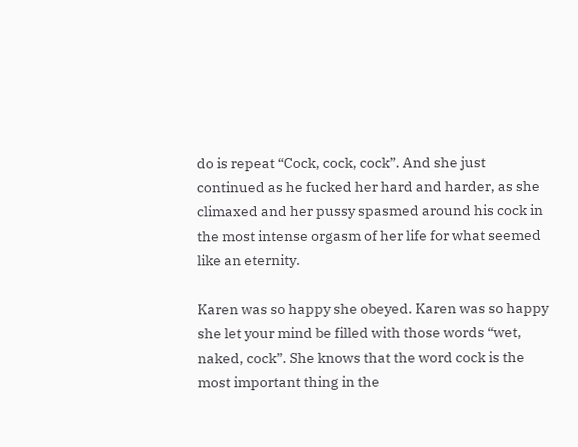do is repeat “Cock, cock, cock”. And she just continued as he fucked her hard and harder, as she climaxed and her pussy spasmed around his cock in the most intense orgasm of her life for what seemed like an eternity.

Karen was so happy she obeyed. Karen was so happy she let your mind be filled with those words “wet, naked, cock”. She knows that the word cock is the most important thing in the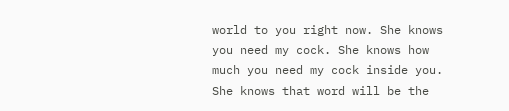world to you right now. She knows you need my cock. She knows how much you need my cock inside you. She knows that word will be the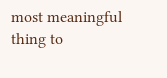most meaningful thing to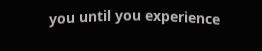you until you experience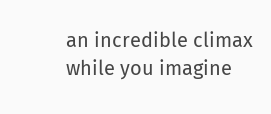an incredible climax while you imagine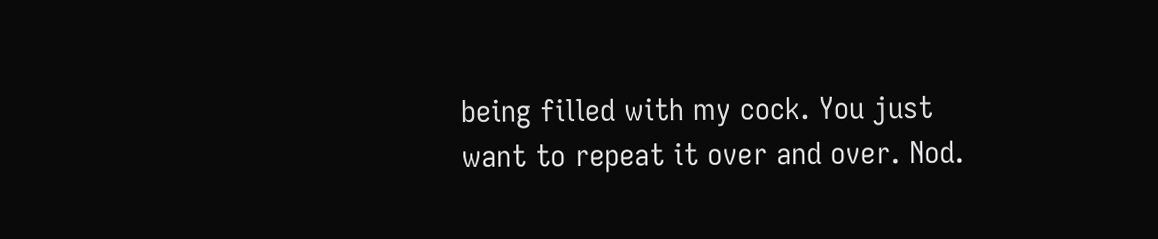being filled with my cock. You just want to repeat it over and over. Nod.